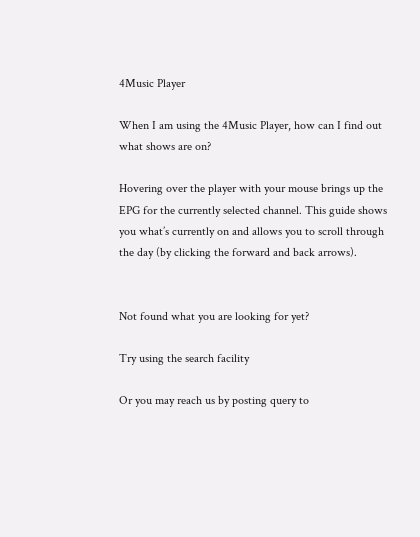4Music Player

When I am using the 4Music Player, how can I find out what shows are on?

Hovering over the player with your mouse brings up the EPG for the currently selected channel. This guide shows you what’s currently on and allows you to scroll through the day (by clicking the forward and back arrows).


Not found what you are looking for yet?

Try using the search facility

Or you may reach us by posting query to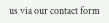us via our contact form